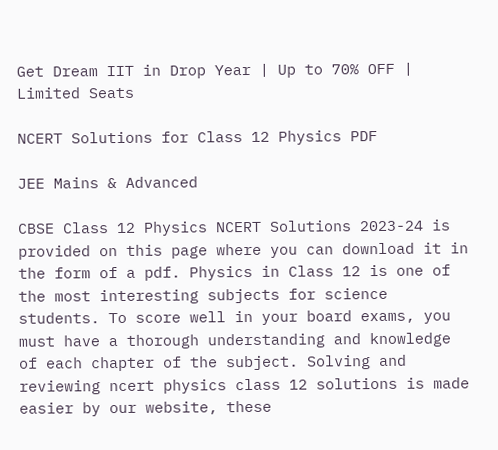Get Dream IIT in Drop Year | Up to 70% OFF | Limited Seats

NCERT Solutions for Class 12 Physics PDF

JEE Mains & Advanced

CBSE Class 12 Physics NCERT Solutions 2023-24 is provided on this page where you can download it in the form of a pdf. Physics in Class 12 is one of the most interesting subjects for science students. To score well in your board exams, you must have a thorough understanding and knowledge of each chapter of the subject. Solving and reviewing ncert physics class 12 solutions is made easier by our website, these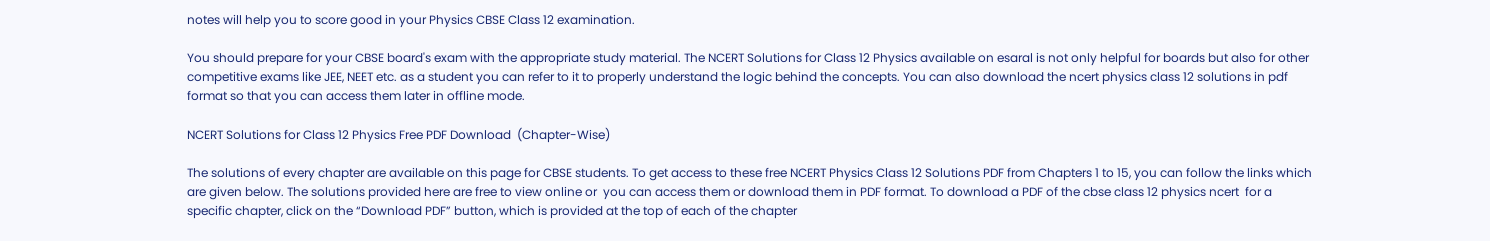notes will help you to score good in your Physics CBSE Class 12 examination.

You should prepare for your CBSE board's exam with the appropriate study material. The NCERT Solutions for Class 12 Physics available on esaral is not only helpful for boards but also for other competitive exams like JEE, NEET etc. as a student you can refer to it to properly understand the logic behind the concepts. You can also download the ncert physics class 12 solutions in pdf format so that you can access them later in offline mode.

NCERT Solutions for Class 12 Physics Free PDF Download  (Chapter-Wise)

The solutions of every chapter are available on this page for CBSE students. To get access to these free NCERT Physics Class 12 Solutions PDF from Chapters 1 to 15, you can follow the links which are given below. The solutions provided here are free to view online or  you can access them or download them in PDF format. To download a PDF of the cbse class 12 physics ncert  for a specific chapter, click on the “Download PDF” button, which is provided at the top of each of the chapter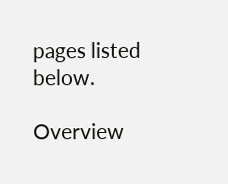pages listed below.

Overview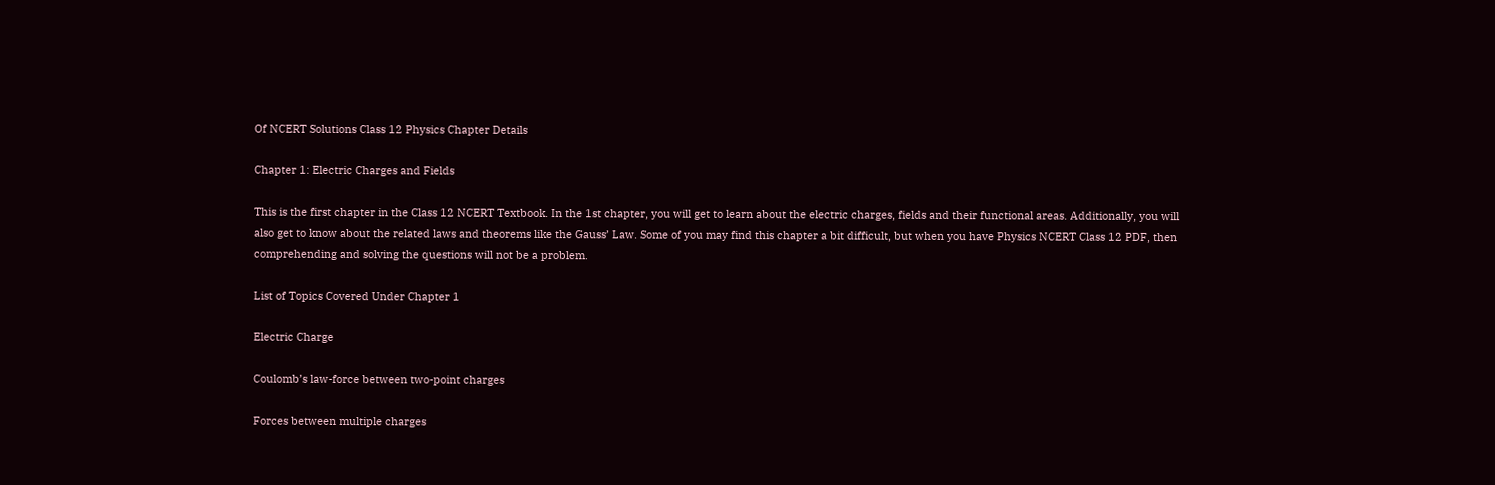Of NCERT Solutions Class 12 Physics Chapter Details

Chapter 1: Electric Charges and Fields

This is the first chapter in the Class 12 NCERT Textbook. In the 1st chapter, you will get to learn about the electric charges, fields and their functional areas. Additionally, you will also get to know about the related laws and theorems like the Gauss’ Law. Some of you may find this chapter a bit difficult, but when you have Physics NCERT Class 12 PDF, then comprehending and solving the questions will not be a problem.

List of Topics Covered Under Chapter 1

Electric Charge

Coulomb’s law-force between two-point charges

Forces between multiple charges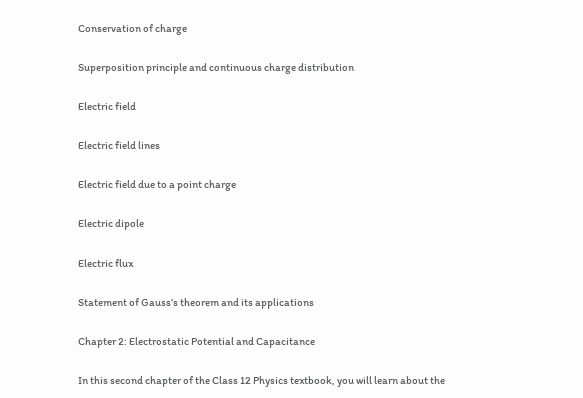Conservation of charge

Superposition principle and continuous charge distribution

Electric field

Electric field lines

Electric field due to a point charge

Electric dipole

Electric flux

Statement of Gauss’s theorem and its applications

Chapter 2: Electrostatic Potential and Capacitance

In this second chapter of the Class 12 Physics textbook, you will learn about the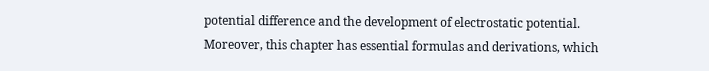potential difference and the development of electrostatic potential. Moreover, this chapter has essential formulas and derivations, which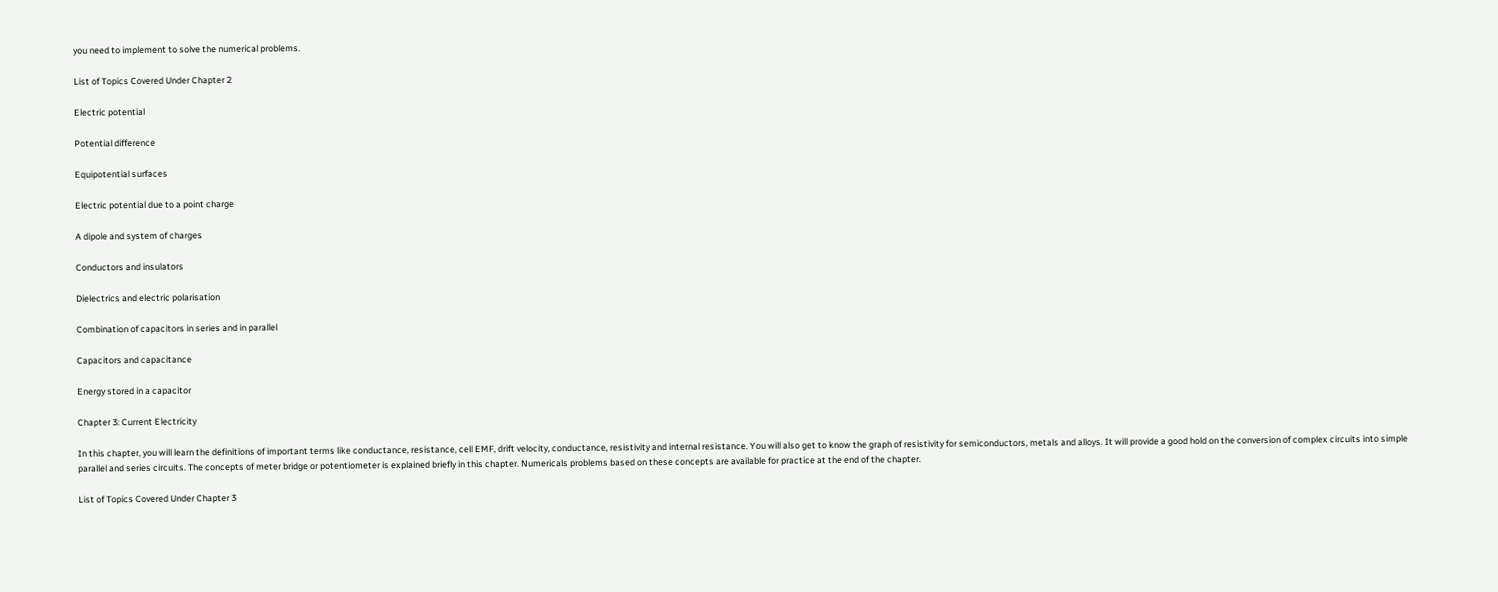you need to implement to solve the numerical problems.

List of Topics Covered Under Chapter 2

Electric potential

Potential difference

Equipotential surfaces

Electric potential due to a point charge

A dipole and system of charges

Conductors and insulators

Dielectrics and electric polarisation

Combination of capacitors in series and in parallel

Capacitors and capacitance

Energy stored in a capacitor

Chapter 3: Current Electricity

In this chapter, you will learn the definitions of important terms like conductance, resistance, cell EMF, drift velocity, conductance, resistivity and internal resistance. You will also get to know the graph of resistivity for semiconductors, metals and alloys. It will provide a good hold on the conversion of complex circuits into simple parallel and series circuits. The concepts of meter bridge or potentiometer is explained briefly in this chapter. Numericals problems based on these concepts are available for practice at the end of the chapter.

List of Topics Covered Under Chapter 3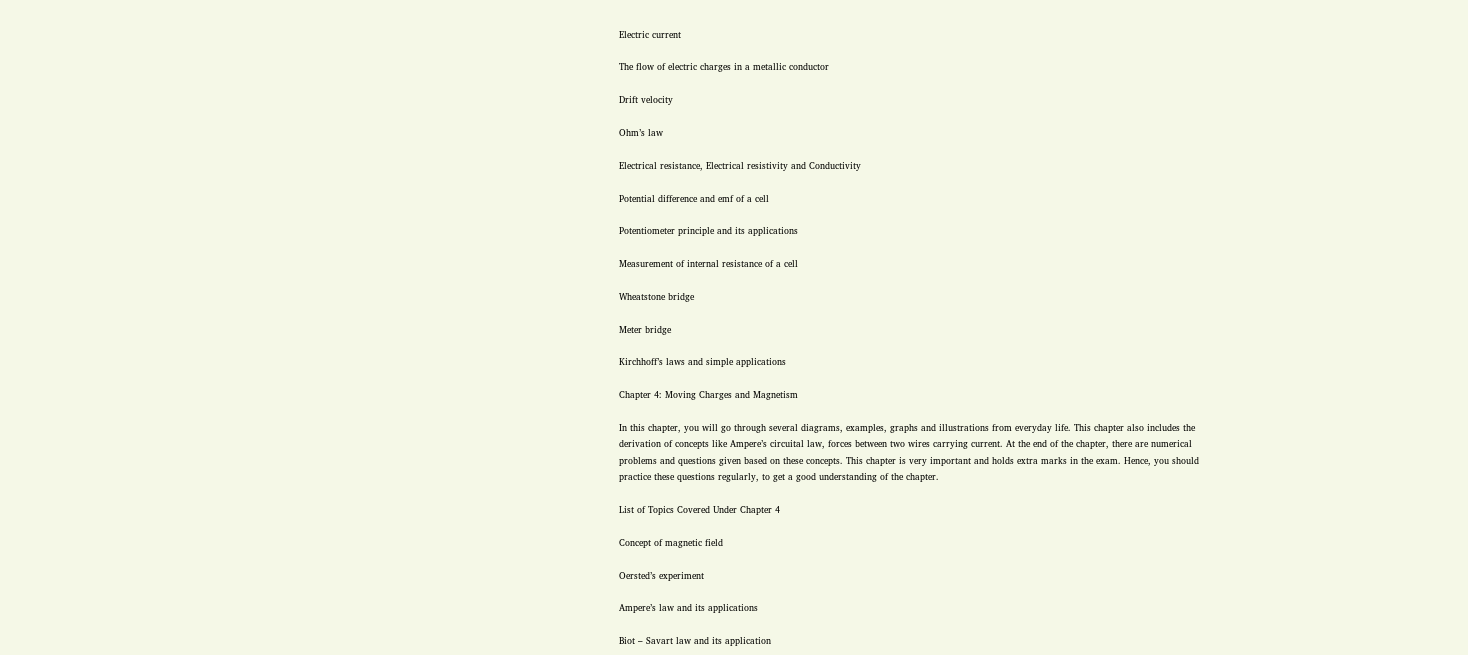Electric current

The flow of electric charges in a metallic conductor

Drift velocity

Ohm’s law

Electrical resistance, Electrical resistivity and Conductivity

Potential difference and emf of a cell

Potentiometer principle and its applications

Measurement of internal resistance of a cell

Wheatstone bridge

Meter bridge

Kirchhoff’s laws and simple applications

Chapter 4: Moving Charges and Magnetism

In this chapter, you will go through several diagrams, examples, graphs and illustrations from everyday life. This chapter also includes the derivation of concepts like Ampere’s circuital law, forces between two wires carrying current. At the end of the chapter, there are numerical problems and questions given based on these concepts. This chapter is very important and holds extra marks in the exam. Hence, you should practice these questions regularly, to get a good understanding of the chapter.

List of Topics Covered Under Chapter 4

Concept of magnetic field

Oersted’s experiment

Ampere’s law and its applications

Biot – Savart law and its application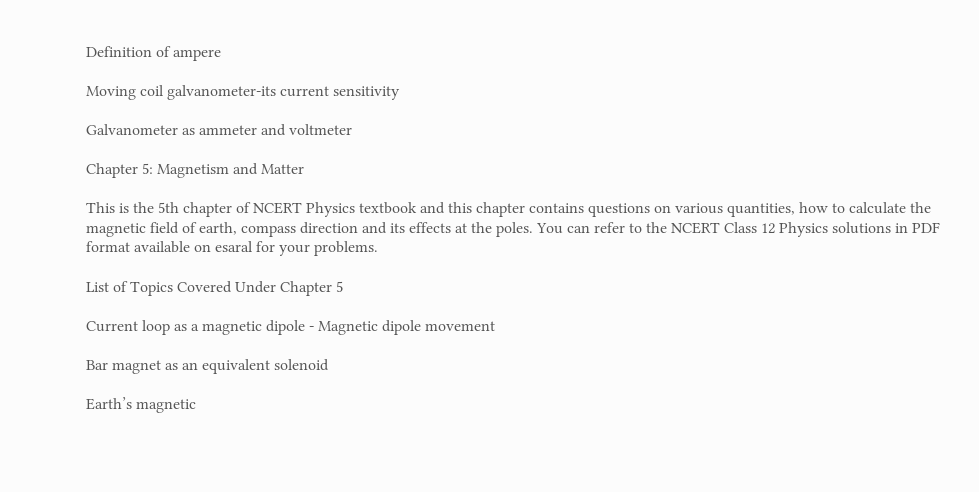Definition of ampere

Moving coil galvanometer-its current sensitivity

Galvanometer as ammeter and voltmeter

Chapter 5: Magnetism and Matter

This is the 5th chapter of NCERT Physics textbook and this chapter contains questions on various quantities, how to calculate the magnetic field of earth, compass direction and its effects at the poles. You can refer to the NCERT Class 12 Physics solutions in PDF format available on esaral for your problems.

List of Topics Covered Under Chapter 5

Current loop as a magnetic dipole - Magnetic dipole movement

Bar magnet as an equivalent solenoid

Earth’s magnetic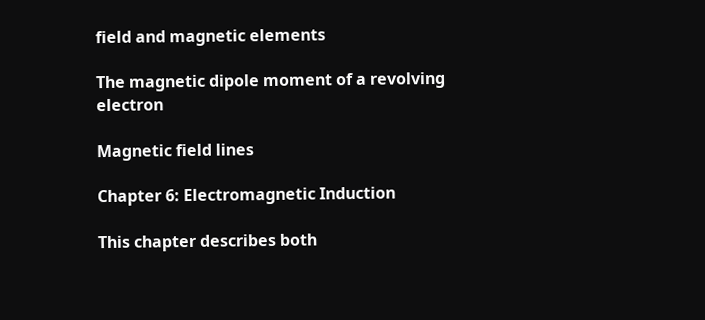field and magnetic elements

The magnetic dipole moment of a revolving electron

Magnetic field lines

Chapter 6: Electromagnetic Induction

This chapter describes both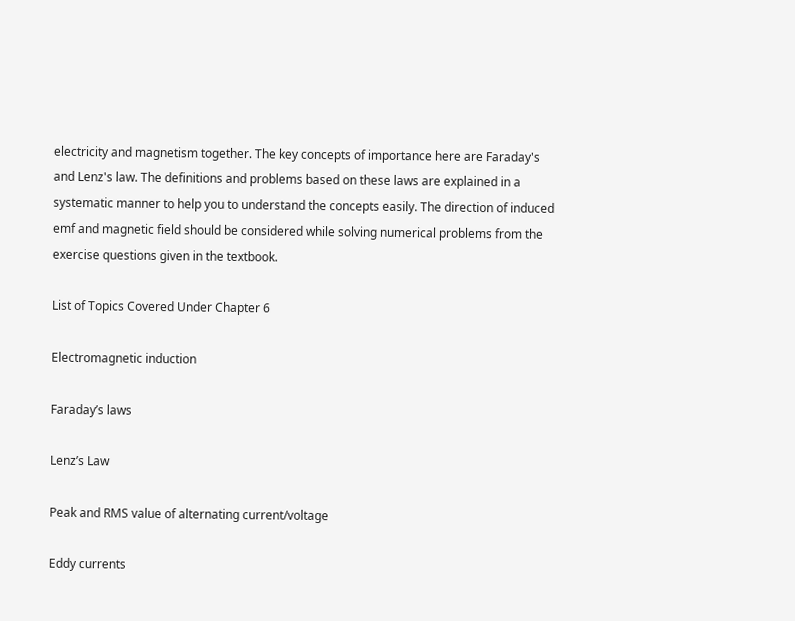electricity and magnetism together. The key concepts of importance here are Faraday's and Lenz's law. The definitions and problems based on these laws are explained in a systematic manner to help you to understand the concepts easily. The direction of induced emf and magnetic field should be considered while solving numerical problems from the exercise questions given in the textbook.

List of Topics Covered Under Chapter 6

Electromagnetic induction

Faraday’s laws

Lenz’s Law

Peak and RMS value of alternating current/voltage

Eddy currents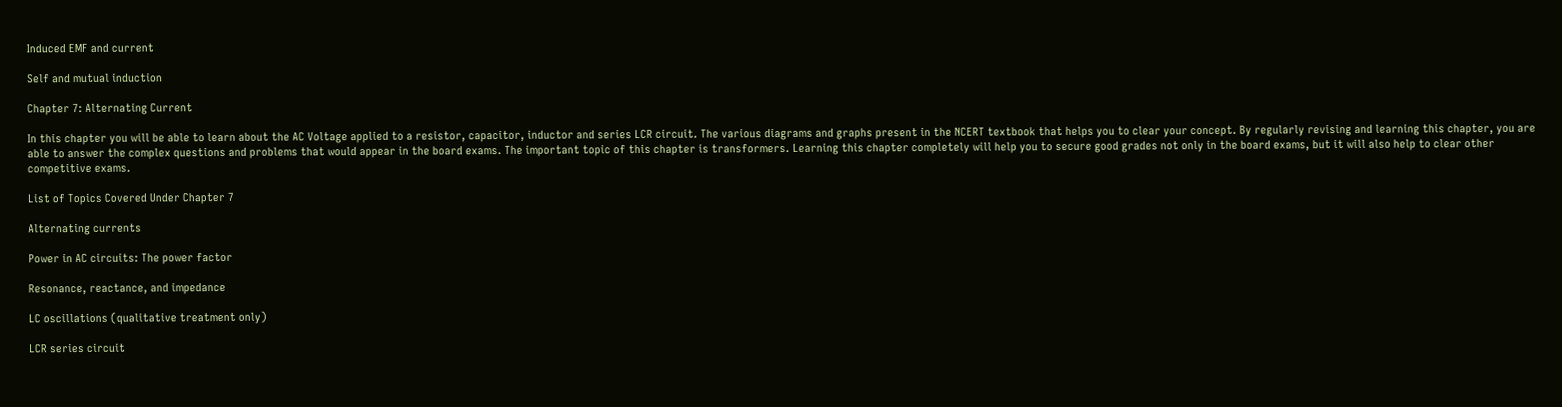Induced EMF and current

Self and mutual induction

Chapter 7: Alternating Current

In this chapter you will be able to learn about the AC Voltage applied to a resistor, capacitor, inductor and series LCR circuit. The various diagrams and graphs present in the NCERT textbook that helps you to clear your concept. By regularly revising and learning this chapter, you are able to answer the complex questions and problems that would appear in the board exams. The important topic of this chapter is transformers. Learning this chapter completely will help you to secure good grades not only in the board exams, but it will also help to clear other competitive exams.

List of Topics Covered Under Chapter 7

Alternating currents

Power in AC circuits: The power factor

Resonance, reactance, and impedance

LC oscillations (qualitative treatment only)

LCR series circuit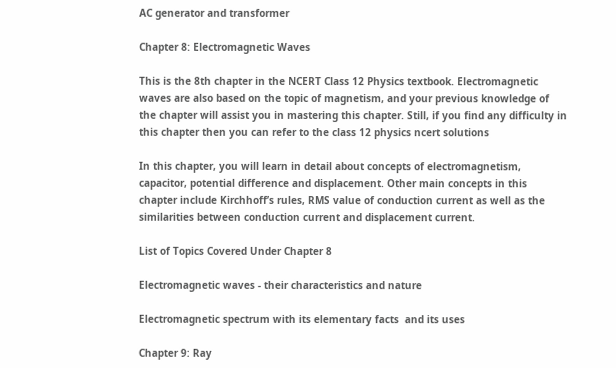AC generator and transformer

Chapter 8: Electromagnetic Waves

This is the 8th chapter in the NCERT Class 12 Physics textbook. Electromagnetic waves are also based on the topic of magnetism, and your previous knowledge of the chapter will assist you in mastering this chapter. Still, if you find any difficulty in this chapter then you can refer to the class 12 physics ncert solutions

In this chapter, you will learn in detail about concepts of electromagnetism, capacitor, potential difference and displacement. Other main concepts in this chapter include Kirchhoff’s rules, RMS value of conduction current as well as the similarities between conduction current and displacement current.

List of Topics Covered Under Chapter 8

Electromagnetic waves - their characteristics and nature

Electromagnetic spectrum with its elementary facts  and its uses

Chapter 9: Ray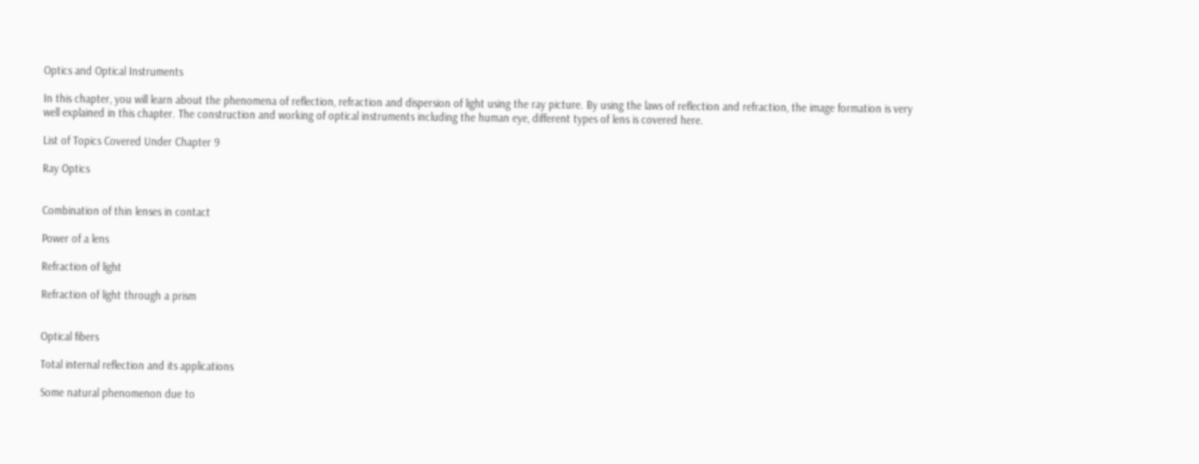Optics and Optical Instruments

In this chapter, you will learn about the phenomena of reflection, refraction and dispersion of light using the ray picture. By using the laws of reflection and refraction, the image formation is very well explained in this chapter. The construction and working of optical instruments including the human eye, different types of lens is covered here.

List of Topics Covered Under Chapter 9

Ray Optics


Combination of thin lenses in contact

Power of a lens

Refraction of light

Refraction of light through a prism


Optical fibers

Total internal reflection and its applications

Some natural phenomenon due to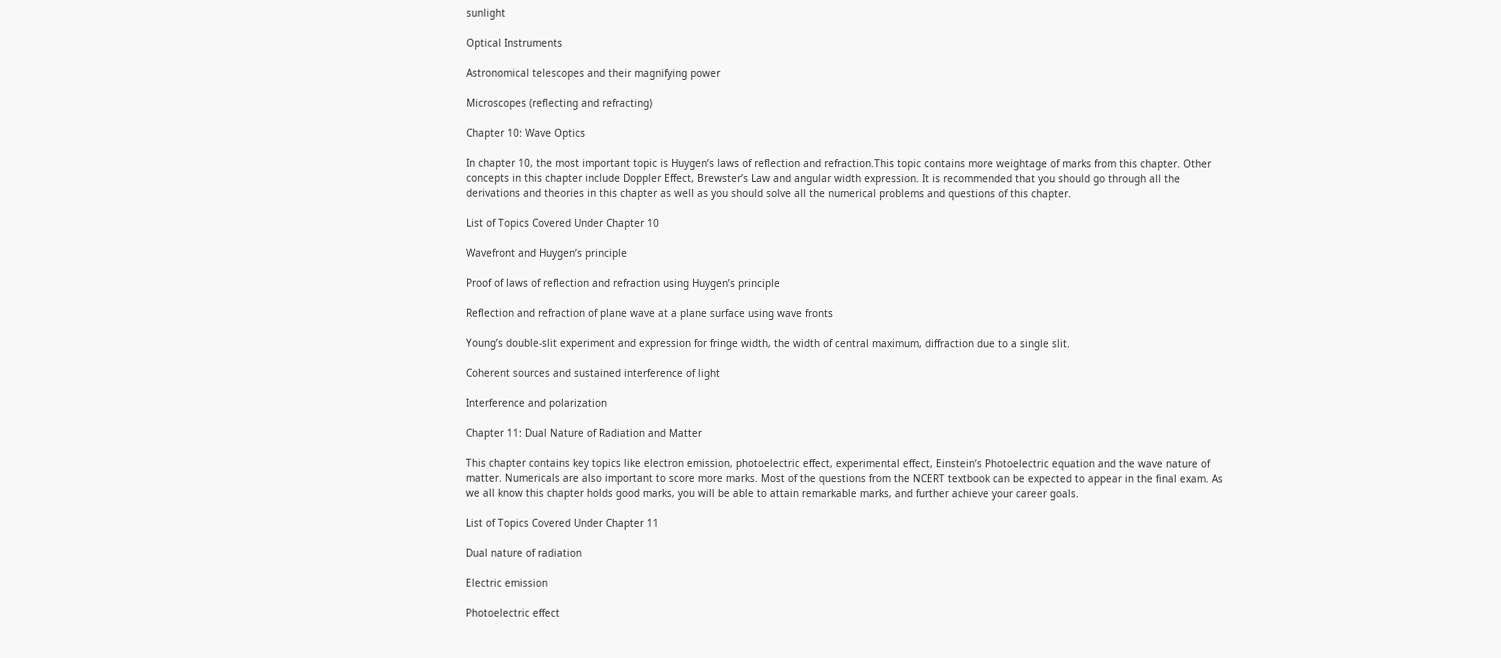sunlight

Optical Instruments

Astronomical telescopes and their magnifying power

Microscopes (reflecting and refracting)

Chapter 10: Wave Optics

In chapter 10, the most important topic is Huygen’s laws of reflection and refraction.This topic contains more weightage of marks from this chapter. Other concepts in this chapter include Doppler Effect, Brewster’s Law and angular width expression. It is recommended that you should go through all the derivations and theories in this chapter as well as you should solve all the numerical problems and questions of this chapter.

List of Topics Covered Under Chapter 10

Wavefront and Huygen’s principle

Proof of laws of reflection and refraction using Huygen’s principle

Reflection and refraction of plane wave at a plane surface using wave fronts

Young’s double-slit experiment and expression for fringe width, the width of central maximum, diffraction due to a single slit.

Coherent sources and sustained interference of light

Interference and polarization

Chapter 11: Dual Nature of Radiation and Matter

This chapter contains key topics like electron emission, photoelectric effect, experimental effect, Einstein’s Photoelectric equation and the wave nature of matter. Numericals are also important to score more marks. Most of the questions from the NCERT textbook can be expected to appear in the final exam. As we all know this chapter holds good marks, you will be able to attain remarkable marks, and further achieve your career goals.

List of Topics Covered Under Chapter 11

Dual nature of radiation

Electric emission

Photoelectric effect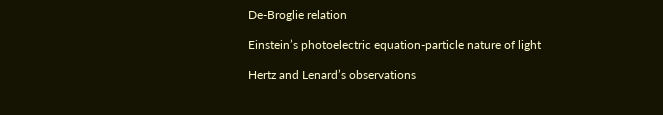De-Broglie relation

Einstein’s photoelectric equation-particle nature of light

Hertz and Lenard’s observations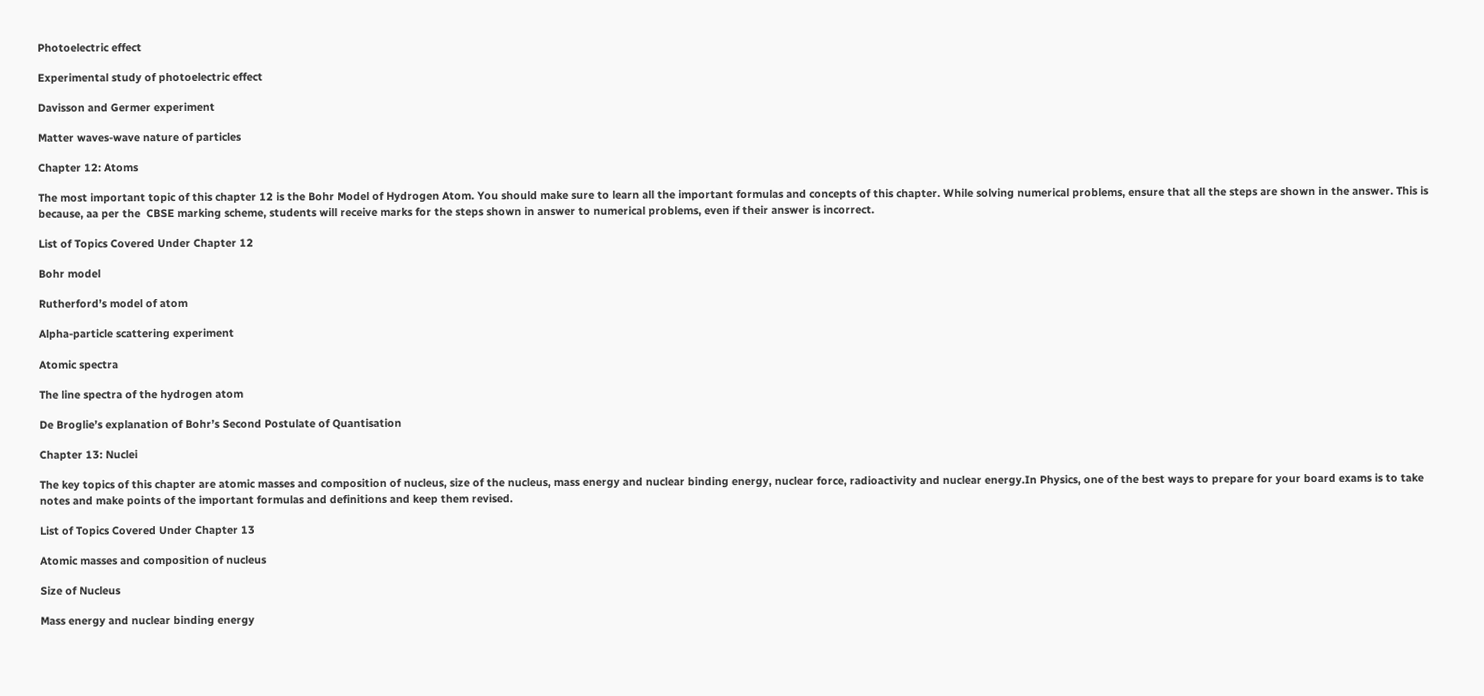Photoelectric effect

Experimental study of photoelectric effect

Davisson and Germer experiment

Matter waves-wave nature of particles

Chapter 12: Atoms

The most important topic of this chapter 12 is the Bohr Model of Hydrogen Atom. You should make sure to learn all the important formulas and concepts of this chapter. While solving numerical problems, ensure that all the steps are shown in the answer. This is because, aa per the  CBSE marking scheme, students will receive marks for the steps shown in answer to numerical problems, even if their answer is incorrect.

List of Topics Covered Under Chapter 12

Bohr model

Rutherford’s model of atom

Alpha-particle scattering experiment

Atomic spectra

The line spectra of the hydrogen atom

De Broglie’s explanation of Bohr’s Second Postulate of Quantisation

Chapter 13: Nuclei

The key topics of this chapter are atomic masses and composition of nucleus, size of the nucleus, mass energy and nuclear binding energy, nuclear force, radioactivity and nuclear energy.In Physics, one of the best ways to prepare for your board exams is to take notes and make points of the important formulas and definitions and keep them revised.

List of Topics Covered Under Chapter 13

Atomic masses and composition of nucleus

Size of Nucleus

Mass energy and nuclear binding energy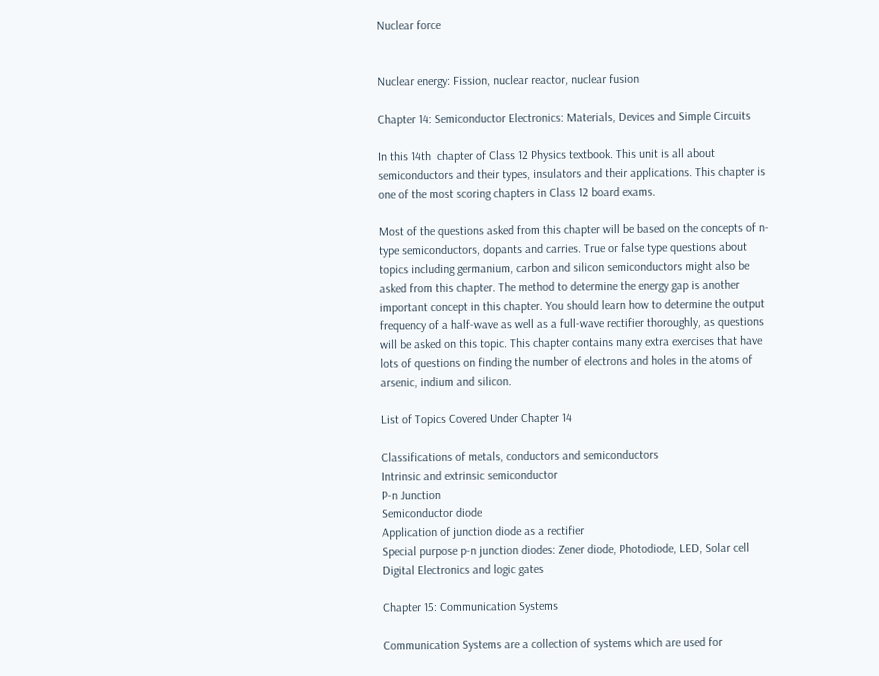Nuclear force


Nuclear energy: Fission, nuclear reactor, nuclear fusion

Chapter 14: Semiconductor Electronics: Materials, Devices and Simple Circuits

In this 14th  chapter of Class 12 Physics textbook. This unit is all about semiconductors and their types, insulators and their applications. This chapter is one of the most scoring chapters in Class 12 board exams.

Most of the questions asked from this chapter will be based on the concepts of n-type semiconductors, dopants and carries. True or false type questions about topics including germanium, carbon and silicon semiconductors might also be asked from this chapter. The method to determine the energy gap is another important concept in this chapter. You should learn how to determine the output frequency of a half-wave as well as a full-wave rectifier thoroughly, as questions will be asked on this topic. This chapter contains many extra exercises that have lots of questions on finding the number of electrons and holes in the atoms of arsenic, indium and silicon.

List of Topics Covered Under Chapter 14

Classifications of metals, conductors and semiconductors
Intrinsic and extrinsic semiconductor
P-n Junction
Semiconductor diode
Application of junction diode as a rectifier
Special purpose p-n junction diodes: Zener diode, Photodiode, LED, Solar cell
Digital Electronics and logic gates

Chapter 15: Communication Systems

Communication Systems are a collection of systems which are used for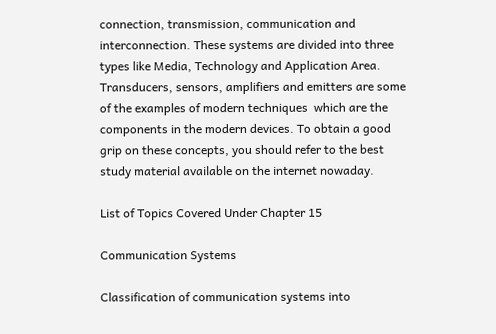connection, transmission, communication and interconnection. These systems are divided into three types like Media, Technology and Application Area. Transducers, sensors, amplifiers and emitters are some of the examples of modern techniques  which are the components in the modern devices. To obtain a good grip on these concepts, you should refer to the best study material available on the internet nowaday.

List of Topics Covered Under Chapter 15

Communication Systems

Classification of communication systems into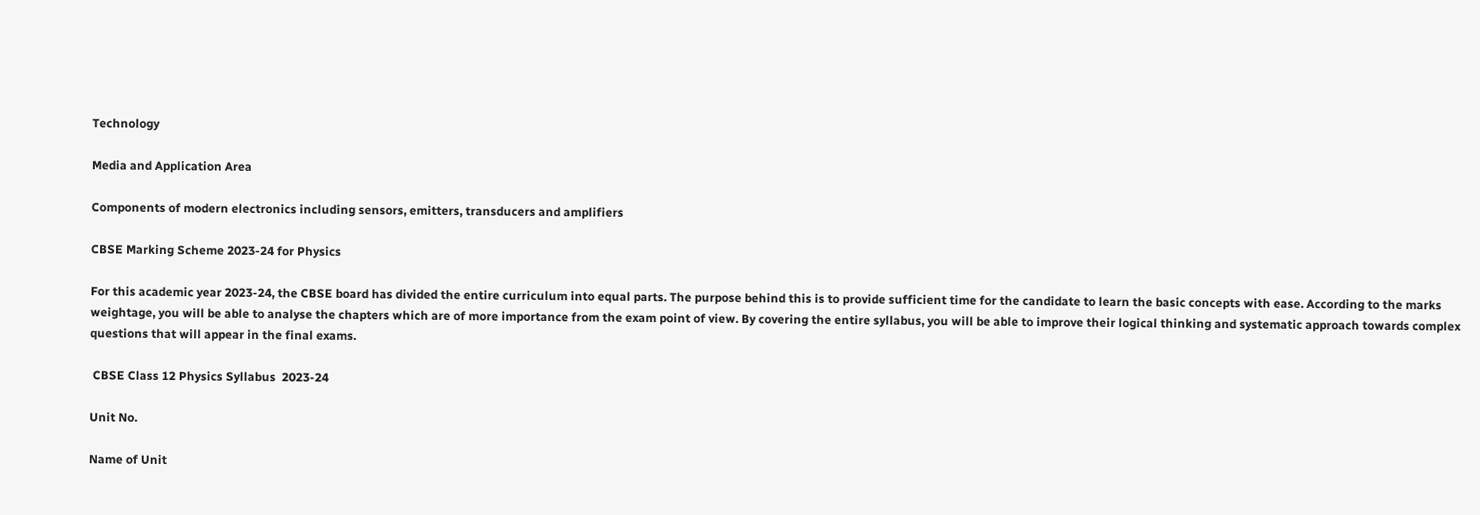Technology

Media and Application Area

Components of modern electronics including sensors, emitters, transducers and amplifiers

CBSE Marking Scheme 2023-24 for Physics

For this academic year 2023-24, the CBSE board has divided the entire curriculum into equal parts. The purpose behind this is to provide sufficient time for the candidate to learn the basic concepts with ease. According to the marks weightage, you will be able to analyse the chapters which are of more importance from the exam point of view. By covering the entire syllabus, you will be able to improve their logical thinking and systematic approach towards complex questions that will appear in the final exams.

 CBSE Class 12 Physics Syllabus  2023-24

Unit No.

Name of Unit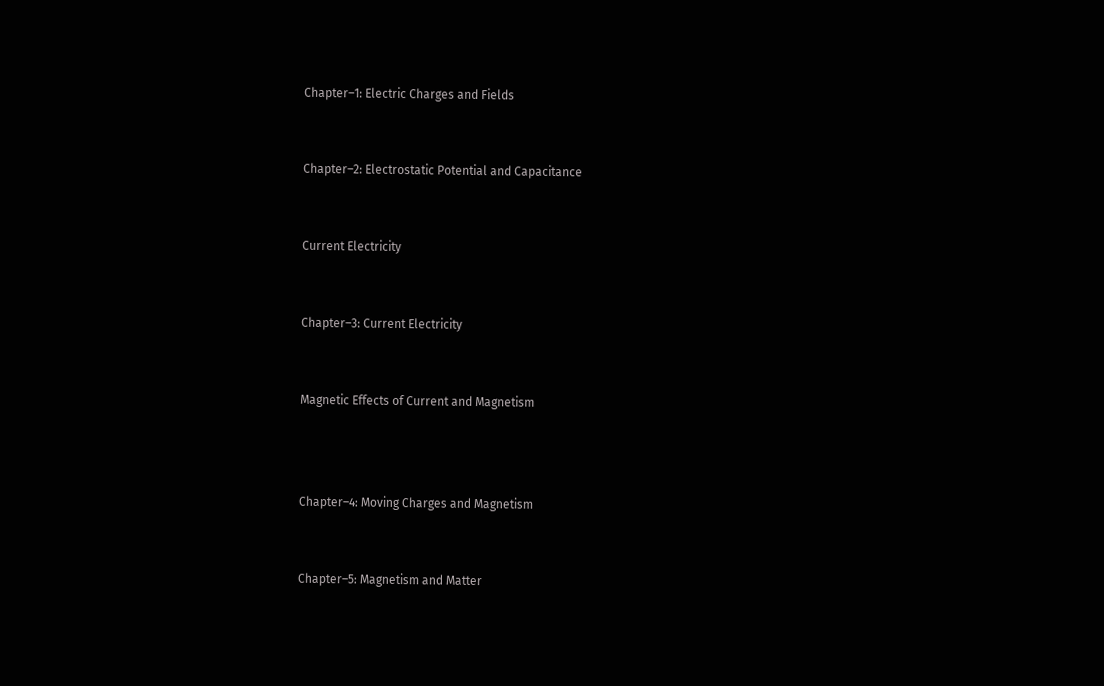Chapter–1: Electric Charges and Fields


Chapter–2: Electrostatic Potential and Capacitance


Current Electricity


Chapter–3: Current Electricity


Magnetic Effects of Current and Magnetism



Chapter–4: Moving Charges and Magnetism


Chapter–5: Magnetism and Matter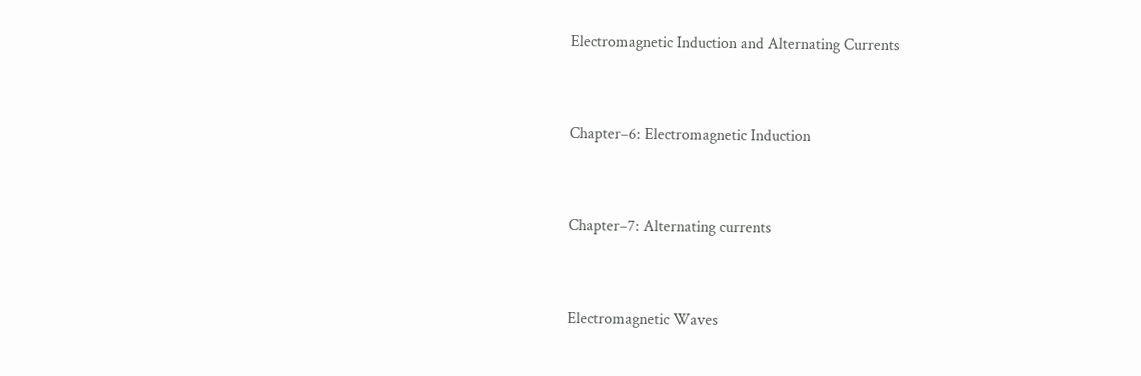Electromagnetic Induction and Alternating Currents


Chapter–6: Electromagnetic Induction


Chapter–7: Alternating currents


Electromagnetic Waves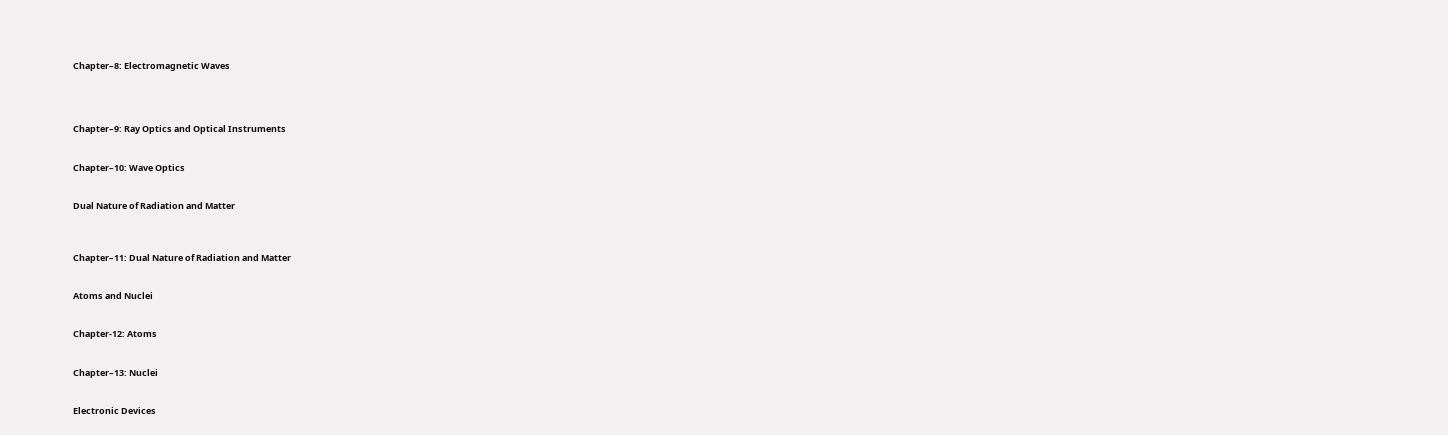Chapter–8: Electromagnetic Waves




Chapter–9: Ray Optics and Optical Instruments


Chapter–10: Wave Optics


Dual Nature of Radiation and Matter



Chapter–11: Dual Nature of Radiation and Matter


Atoms and Nuclei


Chapter-12: Atoms


Chapter–13: Nuclei


Electronic Devices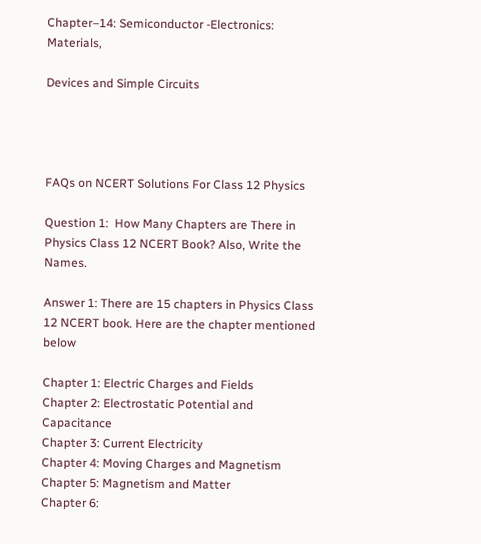Chapter–14: Semiconductor -Electronics: Materials,

Devices and Simple Circuits




FAQs on NCERT Solutions For Class 12 Physics

Question 1:  How Many Chapters are There in Physics Class 12 NCERT Book? Also, Write the Names.

Answer 1: There are 15 chapters in Physics Class 12 NCERT book. Here are the chapter mentioned below

Chapter 1: Electric Charges and Fields
Chapter 2: Electrostatic Potential and Capacitance
Chapter 3: Current Electricity
Chapter 4: Moving Charges and Magnetism
Chapter 5: Magnetism and Matter
Chapter 6: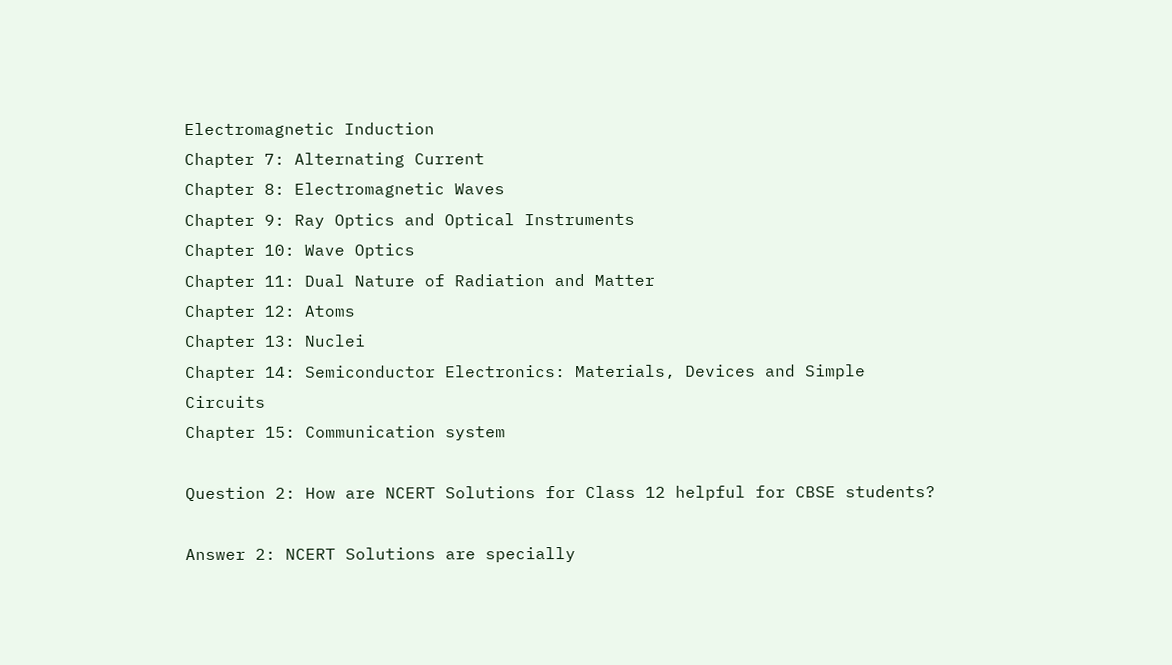Electromagnetic Induction
Chapter 7: Alternating Current
Chapter 8: Electromagnetic Waves
Chapter 9: Ray Optics and Optical Instruments
Chapter 10: Wave Optics
Chapter 11: Dual Nature of Radiation and Matter
Chapter 12: Atoms
Chapter 13: Nuclei
Chapter 14: Semiconductor Electronics: Materials, Devices and Simple Circuits
Chapter 15: Communication system

Question 2: How are NCERT Solutions for Class 12 helpful for CBSE students?

Answer 2: NCERT Solutions are specially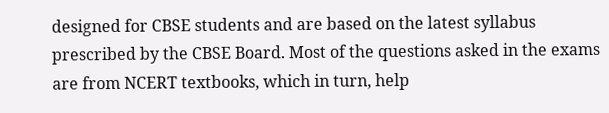designed for CBSE students and are based on the latest syllabus prescribed by the CBSE Board. Most of the questions asked in the exams are from NCERT textbooks, which in turn, help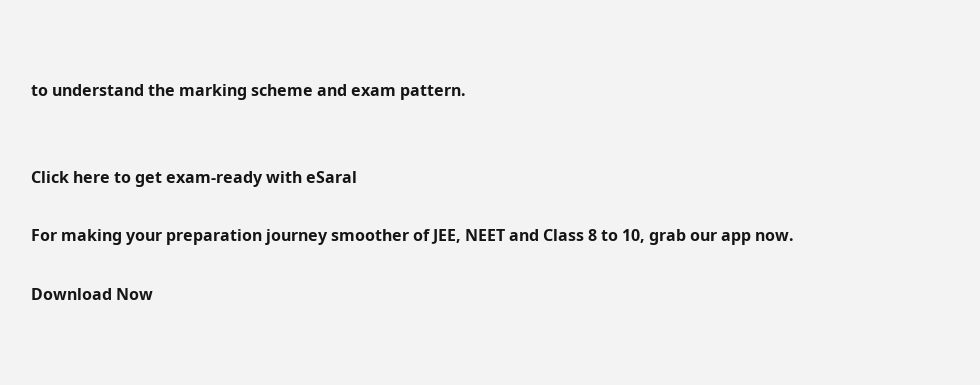to understand the marking scheme and exam pattern.


Click here to get exam-ready with eSaral

For making your preparation journey smoother of JEE, NEET and Class 8 to 10, grab our app now.

Download Now